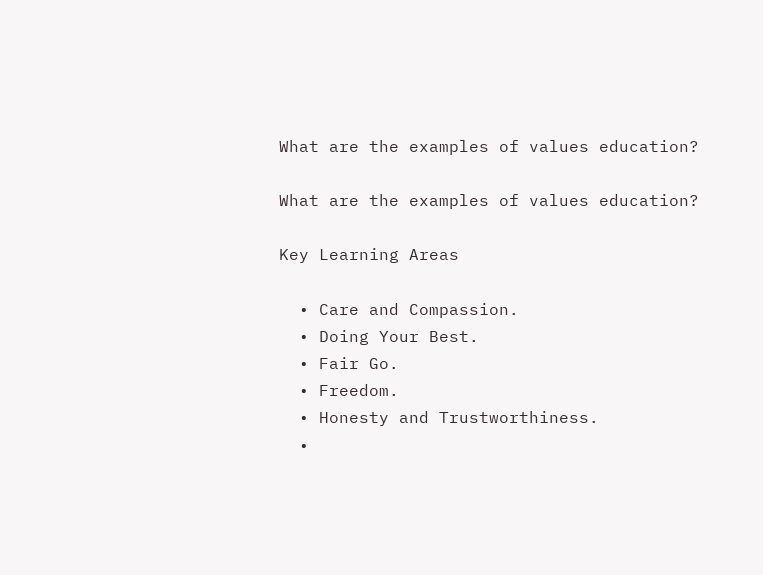What are the examples of values education?

What are the examples of values education?

Key Learning Areas

  • Care and Compassion.
  • Doing Your Best.
  • Fair Go.
  • Freedom.
  • Honesty and Trustworthiness.
  •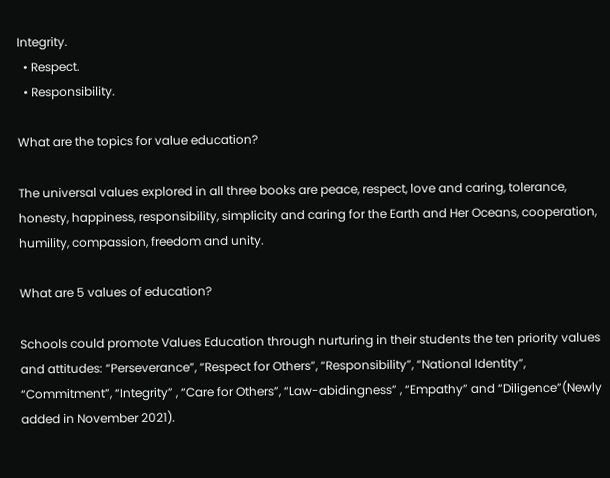Integrity.
  • Respect.
  • Responsibility.

What are the topics for value education?

The universal values explored in all three books are peace, respect, love and caring, tolerance, honesty, happiness, responsibility, simplicity and caring for the Earth and Her Oceans, cooperation, humility, compassion, freedom and unity.

What are 5 values of education?

Schools could promote Values Education through nurturing in their students the ten priority values and attitudes: “Perseverance”, “Respect for Others”, “Responsibility”, “National Identity”, “Commitment”, “Integrity” , “Care for Others”, “Law-abidingness” , “Empathy” and “Diligence”(Newly added in November 2021).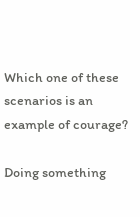Which one of these scenarios is an example of courage?

Doing something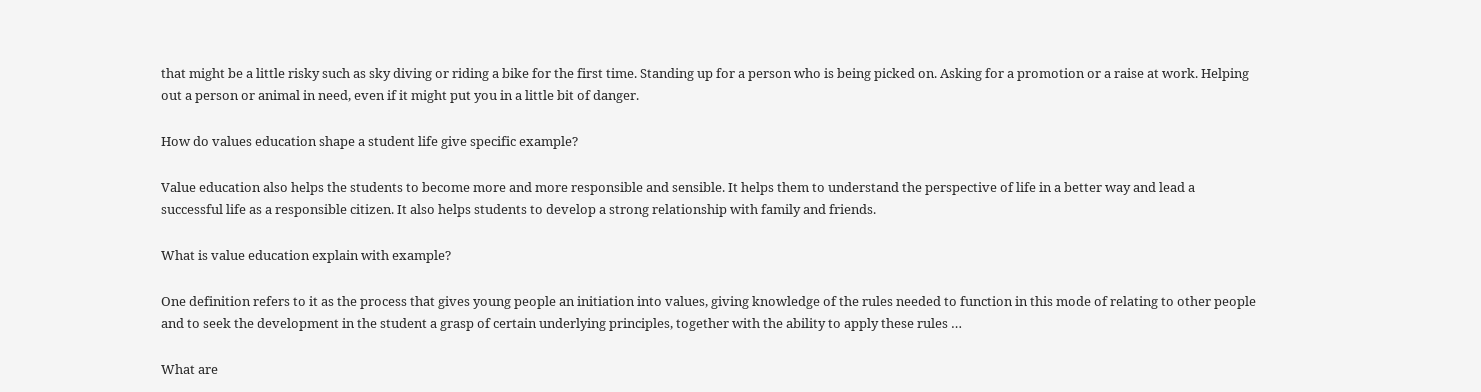that might be a little risky such as sky diving or riding a bike for the first time. Standing up for a person who is being picked on. Asking for a promotion or a raise at work. Helping out a person or animal in need, even if it might put you in a little bit of danger.

How do values education shape a student life give specific example?

Value education also helps the students to become more and more responsible and sensible. It helps them to understand the perspective of life in a better way and lead a successful life as a responsible citizen. It also helps students to develop a strong relationship with family and friends.

What is value education explain with example?

One definition refers to it as the process that gives young people an initiation into values, giving knowledge of the rules needed to function in this mode of relating to other people and to seek the development in the student a grasp of certain underlying principles, together with the ability to apply these rules …

What are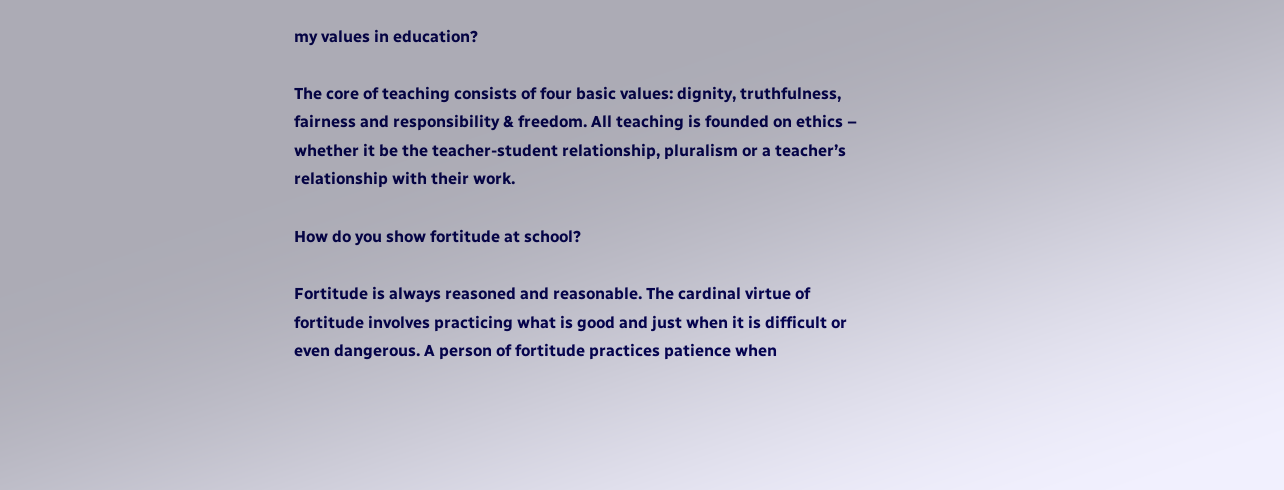my values in education?

The core of teaching consists of four basic values: dignity, truthfulness, fairness and responsibility & freedom. All teaching is founded on ethics – whether it be the teacher-student relationship, pluralism or a teacher’s relationship with their work.

How do you show fortitude at school?

Fortitude is always reasoned and reasonable. The cardinal virtue of fortitude involves practicing what is good and just when it is difficult or even dangerous. A person of fortitude practices patience when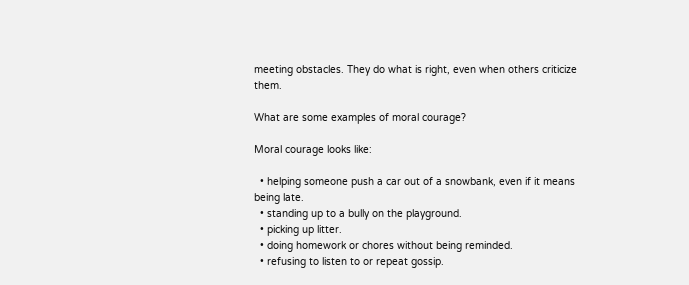meeting obstacles. They do what is right, even when others criticize them.

What are some examples of moral courage?

Moral courage looks like:

  • helping someone push a car out of a snowbank, even if it means being late.
  • standing up to a bully on the playground.
  • picking up litter.
  • doing homework or chores without being reminded.
  • refusing to listen to or repeat gossip.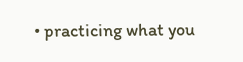• practicing what you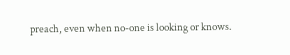preach, even when no-one is looking or knows.